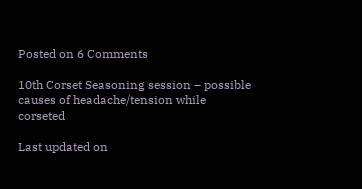Posted on 6 Comments

10th Corset Seasoning session – possible causes of headache/tension while corseted

Last updated on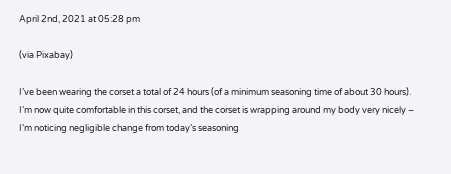April 2nd, 2021 at 05:28 pm

(via Pixabay)

I’ve been wearing the corset a total of 24 hours (of a minimum seasoning time of about 30 hours). I’m now quite comfortable in this corset, and the corset is wrapping around my body very nicely – I’m noticing negligible change from today’s seasoning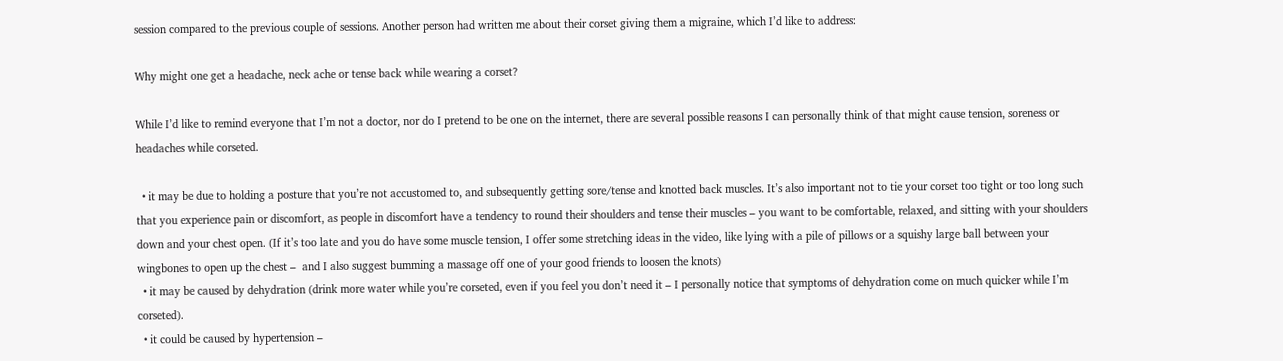session compared to the previous couple of sessions. Another person had written me about their corset giving them a migraine, which I’d like to address:

Why might one get a headache, neck ache or tense back while wearing a corset?

While I’d like to remind everyone that I’m not a doctor, nor do I pretend to be one on the internet, there are several possible reasons I can personally think of that might cause tension, soreness or headaches while corseted.

  • it may be due to holding a posture that you’re not accustomed to, and subsequently getting sore/tense and knotted back muscles. It’s also important not to tie your corset too tight or too long such that you experience pain or discomfort, as people in discomfort have a tendency to round their shoulders and tense their muscles – you want to be comfortable, relaxed, and sitting with your shoulders down and your chest open. (If it’s too late and you do have some muscle tension, I offer some stretching ideas in the video, like lying with a pile of pillows or a squishy large ball between your wingbones to open up the chest –  and I also suggest bumming a massage off one of your good friends to loosen the knots)
  • it may be caused by dehydration (drink more water while you’re corseted, even if you feel you don’t need it – I personally notice that symptoms of dehydration come on much quicker while I’m corseted).
  • it could be caused by hypertension –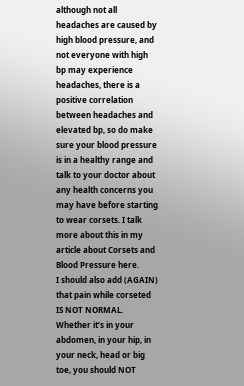although not all headaches are caused by high blood pressure, and not everyone with high bp may experience headaches, there is a positive correlation between headaches and elevated bp, so do make sure your blood pressure is in a healthy range and talk to your doctor about any health concerns you may have before starting to wear corsets. I talk more about this in my article about Corsets and Blood Pressure here.
I should also add (AGAIN) that pain while corseted IS NOT NORMAL. Whether it’s in your abdomen, in your hip, in your neck, head or big toe, you should NOT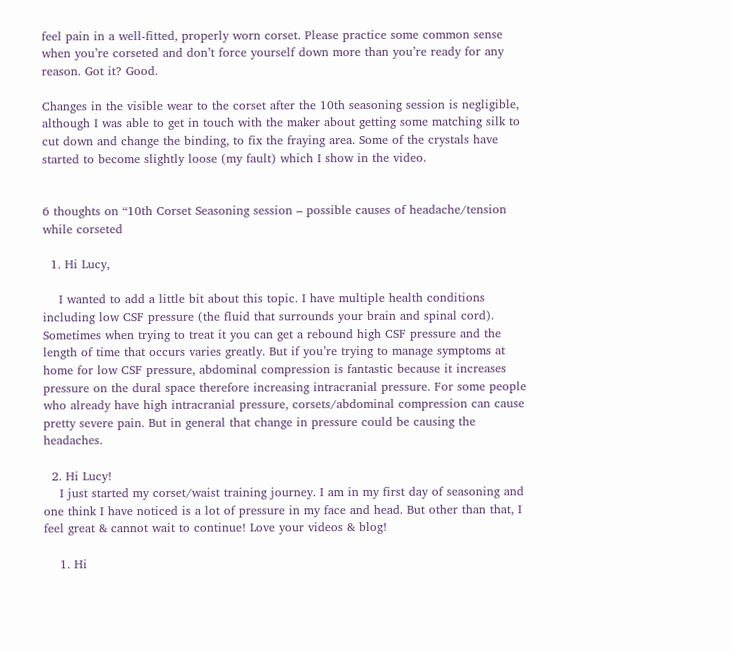feel pain in a well-fitted, properly worn corset. Please practice some common sense when you’re corseted and don’t force yourself down more than you’re ready for any reason. Got it? Good.

Changes in the visible wear to the corset after the 10th seasoning session is negligible, although I was able to get in touch with the maker about getting some matching silk to cut down and change the binding, to fix the fraying area. Some of the crystals have started to become slightly loose (my fault) which I show in the video.


6 thoughts on “10th Corset Seasoning session – possible causes of headache/tension while corseted

  1. Hi Lucy,

    I wanted to add a little bit about this topic. I have multiple health conditions including low CSF pressure (the fluid that surrounds your brain and spinal cord). Sometimes when trying to treat it you can get a rebound high CSF pressure and the length of time that occurs varies greatly. But if you’re trying to manage symptoms at home for low CSF pressure, abdominal compression is fantastic because it increases pressure on the dural space therefore increasing intracranial pressure. For some people who already have high intracranial pressure, corsets/abdominal compression can cause pretty severe pain. But in general that change in pressure could be causing the headaches.

  2. Hi Lucy!
    I just started my corset/waist training journey. I am in my first day of seasoning and one think I have noticed is a lot of pressure in my face and head. But other than that, I feel great & cannot wait to continue! Love your videos & blog!

    1. Hi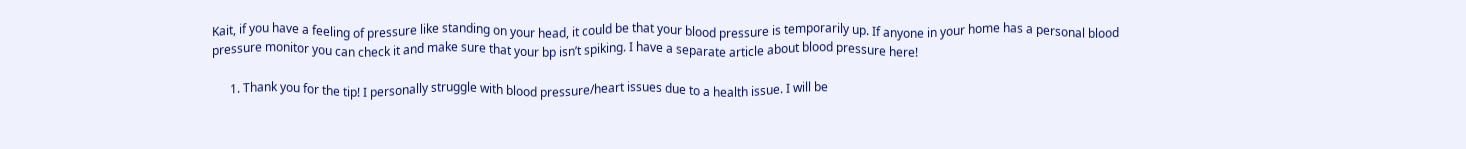Kait, if you have a feeling of pressure like standing on your head, it could be that your blood pressure is temporarily up. If anyone in your home has a personal blood pressure monitor you can check it and make sure that your bp isn’t spiking. I have a separate article about blood pressure here!

      1. Thank you for the tip! I personally struggle with blood pressure/heart issues due to a health issue. I will be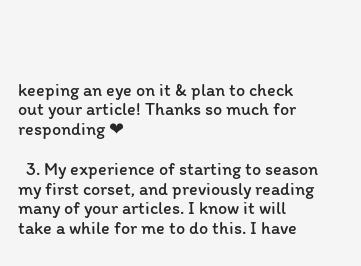keeping an eye on it & plan to check out your article! Thanks so much for responding ❤

  3. My experience of starting to season my first corset, and previously reading many of your articles. I know it will take a while for me to do this. I have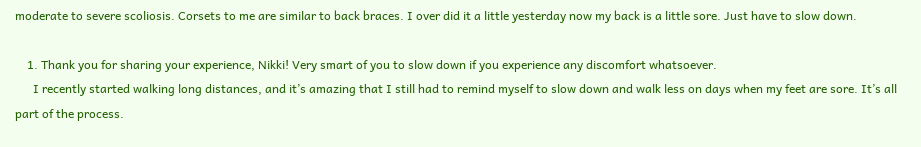moderate to severe scoliosis. Corsets to me are similar to back braces. I over did it a little yesterday now my back is a little sore. Just have to slow down.

    1. Thank you for sharing your experience, Nikki! Very smart of you to slow down if you experience any discomfort whatsoever.
      I recently started walking long distances, and it’s amazing that I still had to remind myself to slow down and walk less on days when my feet are sore. It’s all part of the process.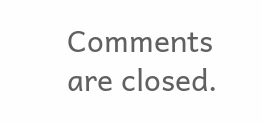Comments are closed.